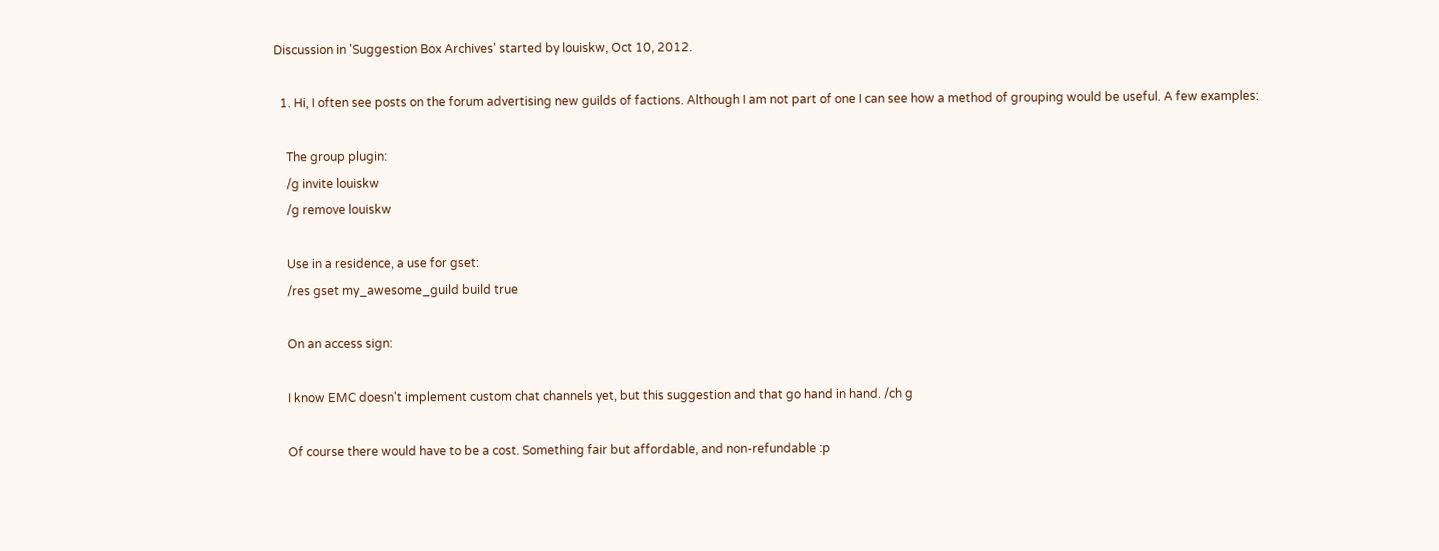Discussion in 'Suggestion Box Archives' started by louiskw, Oct 10, 2012.

  1. Hi, I often see posts on the forum advertising new guilds of factions. Although I am not part of one I can see how a method of grouping would be useful. A few examples:

    The group plugin:
    /g invite louiskw
    /g remove louiskw

    Use in a residence, a use for gset:
    /res gset my_awesome_guild build true

    On an access sign:

    I know EMC doesn't implement custom chat channels yet, but this suggestion and that go hand in hand. /ch g

    Of course there would have to be a cost. Something fair but affordable, and non-refundable :p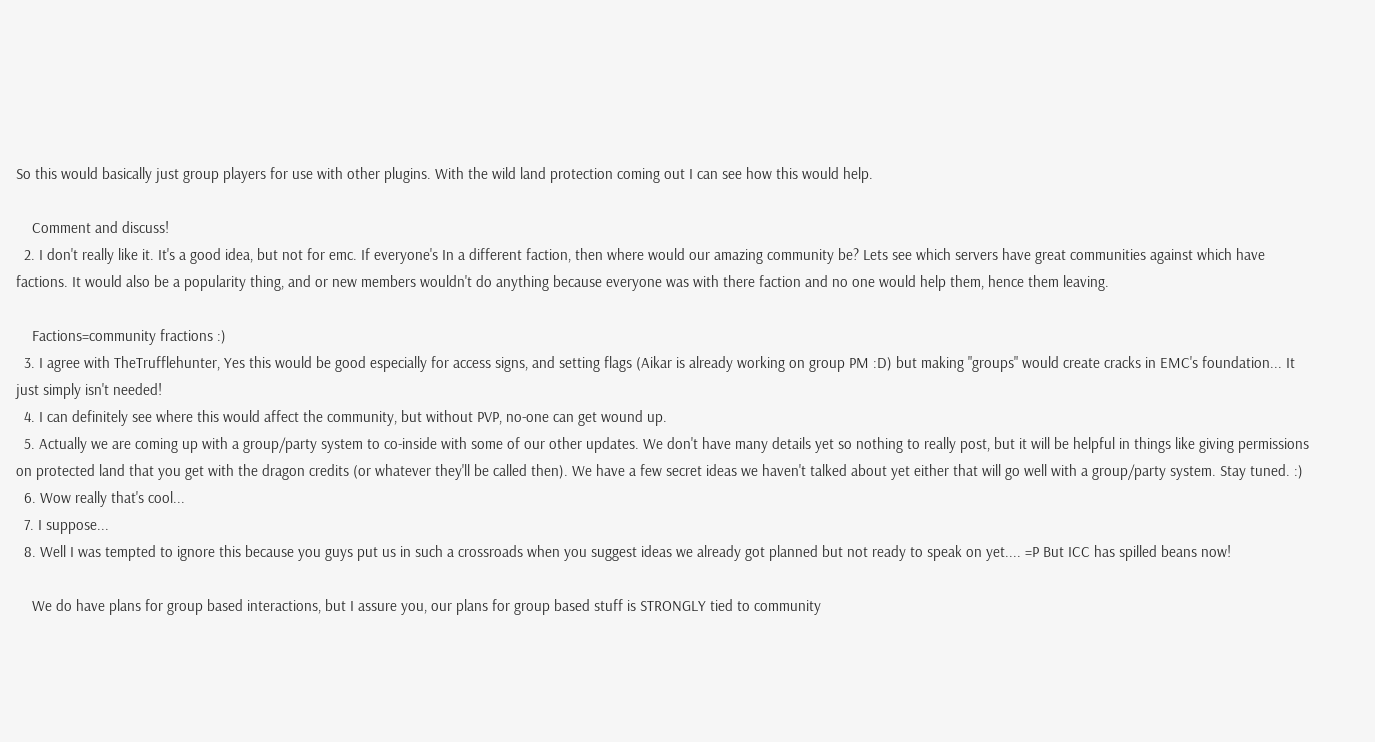So this would basically just group players for use with other plugins. With the wild land protection coming out I can see how this would help.

    Comment and discuss!
  2. I don't really like it. It's a good idea, but not for emc. If everyone's In a different faction, then where would our amazing community be? Lets see which servers have great communities against which have factions. It would also be a popularity thing, and or new members wouldn't do anything because everyone was with there faction and no one would help them, hence them leaving.

    Factions=community fractions :)
  3. I agree with TheTrufflehunter, Yes this would be good especially for access signs, and setting flags (Aikar is already working on group PM :D) but making "groups" would create cracks in EMC's foundation... It just simply isn't needed!
  4. I can definitely see where this would affect the community, but without PVP, no-one can get wound up.
  5. Actually we are coming up with a group/party system to co-inside with some of our other updates. We don't have many details yet so nothing to really post, but it will be helpful in things like giving permissions on protected land that you get with the dragon credits (or whatever they'll be called then). We have a few secret ideas we haven't talked about yet either that will go well with a group/party system. Stay tuned. :)
  6. Wow really that's cool...
  7. I suppose...
  8. Well I was tempted to ignore this because you guys put us in such a crossroads when you suggest ideas we already got planned but not ready to speak on yet.... =P But ICC has spilled beans now!

    We do have plans for group based interactions, but I assure you, our plans for group based stuff is STRONGLY tied to community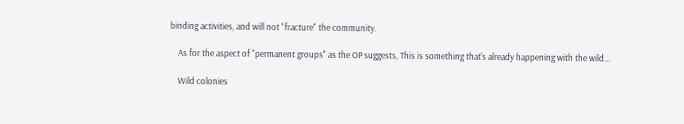binding activities, and will not "fracture" the community.

    As for the aspect of "permanent groups" as the OP suggests, This is something that's already happening with the wild...

    Wild colonies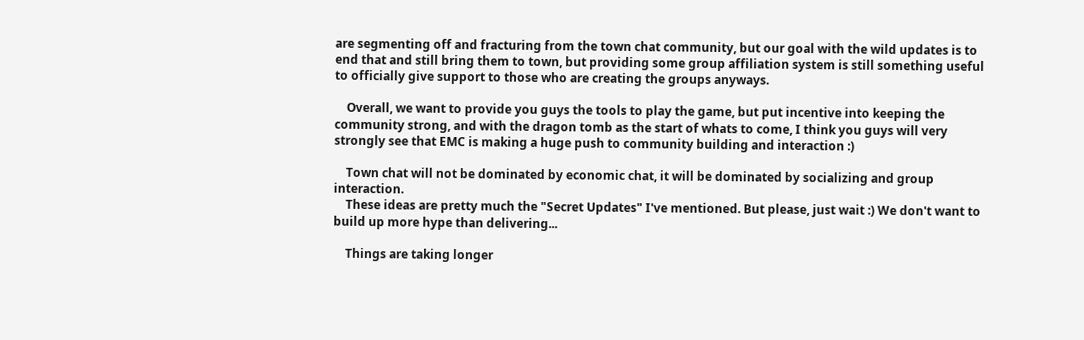are segmenting off and fracturing from the town chat community, but our goal with the wild updates is to end that and still bring them to town, but providing some group affiliation system is still something useful to officially give support to those who are creating the groups anyways.

    Overall, we want to provide you guys the tools to play the game, but put incentive into keeping the community strong, and with the dragon tomb as the start of whats to come, I think you guys will very strongly see that EMC is making a huge push to community building and interaction :)

    Town chat will not be dominated by economic chat, it will be dominated by socializing and group interaction.
    These ideas are pretty much the "Secret Updates" I've mentioned. But please, just wait :) We don't want to build up more hype than delivering...

    Things are taking longer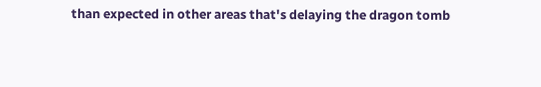than expected in other areas that's delaying the dragon tomb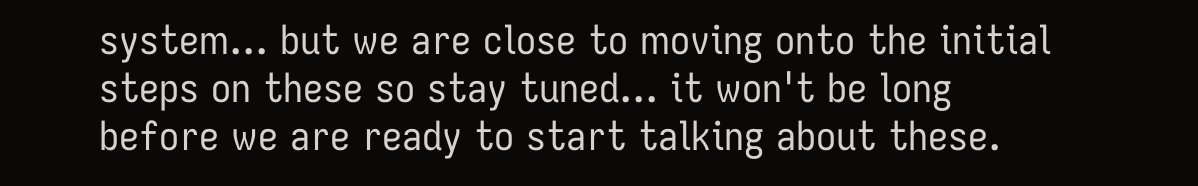system... but we are close to moving onto the initial steps on these so stay tuned... it won't be long before we are ready to start talking about these.